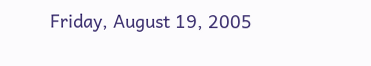Friday, August 19, 2005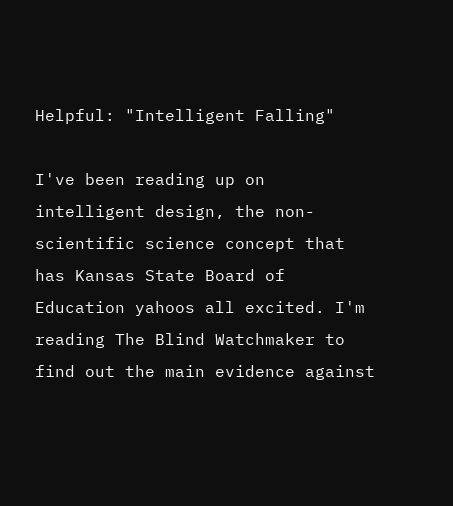Helpful: "Intelligent Falling"

I've been reading up on intelligent design, the non-scientific science concept that has Kansas State Board of Education yahoos all excited. I'm reading The Blind Watchmaker to find out the main evidence against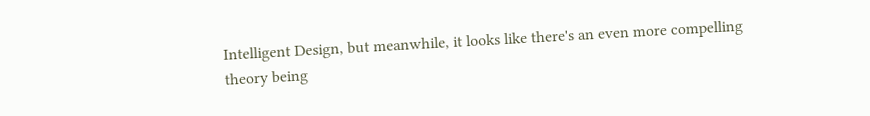Intelligent Design, but meanwhile, it looks like there's an even more compelling theory being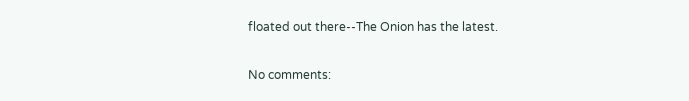floated out there--The Onion has the latest.

No comments: